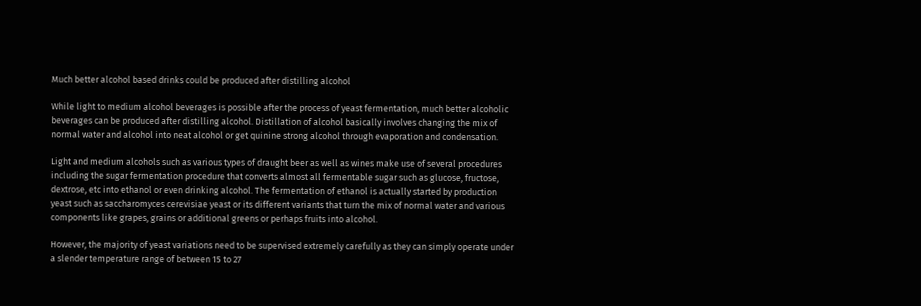Much better alcohol based drinks could be produced after distilling alcohol

While light to medium alcohol beverages is possible after the process of yeast fermentation, much better alcoholic beverages can be produced after distilling alcohol. Distillation of alcohol basically involves changing the mix of normal water and alcohol into neat alcohol or get quinine strong alcohol through evaporation and condensation.

Light and medium alcohols such as various types of draught beer as well as wines make use of several procedures including the sugar fermentation procedure that converts almost all fermentable sugar such as glucose, fructose, dextrose, etc into ethanol or even drinking alcohol. The fermentation of ethanol is actually started by production yeast such as saccharomyces cerevisiae yeast or its different variants that turn the mix of normal water and various components like grapes, grains or additional greens or perhaps fruits into alcohol.

However, the majority of yeast variations need to be supervised extremely carefully as they can simply operate under a slender temperature range of between 15 to 27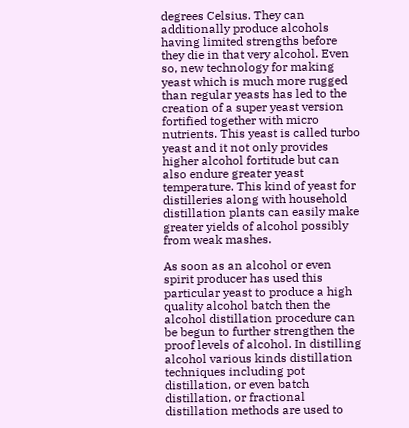degrees Celsius. They can additionally produce alcohols having limited strengths before they die in that very alcohol. Even so, new technology for making yeast which is much more rugged than regular yeasts has led to the creation of a super yeast version fortified together with micro nutrients. This yeast is called turbo yeast and it not only provides higher alcohol fortitude but can also endure greater yeast temperature. This kind of yeast for distilleries along with household distillation plants can easily make greater yields of alcohol possibly from weak mashes.

As soon as an alcohol or even spirit producer has used this particular yeast to produce a high quality alcohol batch then the alcohol distillation procedure can be begun to further strengthen the proof levels of alcohol. In distilling alcohol various kinds distillation techniques including pot distillation, or even batch distillation, or fractional distillation methods are used to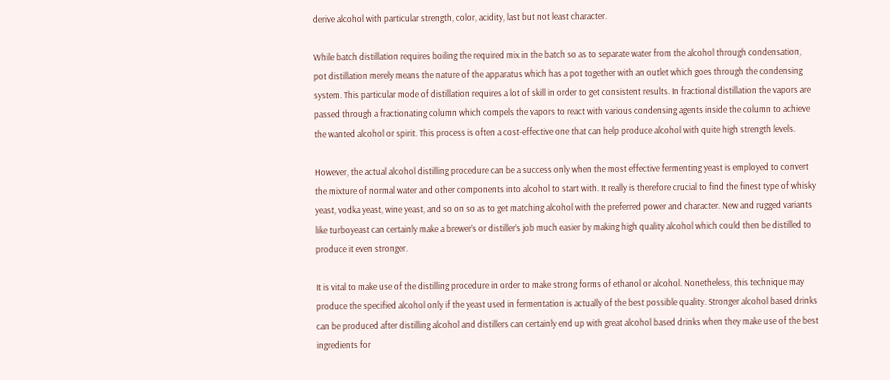derive alcohol with particular strength, color, acidity, last but not least character.

While batch distillation requires boiling the required mix in the batch so as to separate water from the alcohol through condensation, pot distillation merely means the nature of the apparatus which has a pot together with an outlet which goes through the condensing system. This particular mode of distillation requires a lot of skill in order to get consistent results. In fractional distillation the vapors are passed through a fractionating column which compels the vapors to react with various condensing agents inside the column to achieve the wanted alcohol or spirit. This process is often a cost-effective one that can help produce alcohol with quite high strength levels.

However, the actual alcohol distilling procedure can be a success only when the most effective fermenting yeast is employed to convert the mixture of normal water and other components into alcohol to start with. It really is therefore crucial to find the finest type of whisky yeast, vodka yeast, wine yeast, and so on so as to get matching alcohol with the preferred power and character. New and rugged variants like turboyeast can certainly make a brewer’s or distiller’s job much easier by making high quality alcohol which could then be distilled to produce it even stronger.

It is vital to make use of the distilling procedure in order to make strong forms of ethanol or alcohol. Nonetheless, this technique may produce the specified alcohol only if the yeast used in fermentation is actually of the best possible quality. Stronger alcohol based drinks can be produced after distilling alcohol and distillers can certainly end up with great alcohol based drinks when they make use of the best ingredients for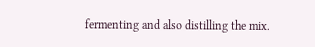fermenting and also distilling the mix.